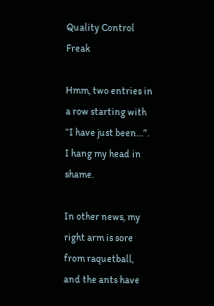Quality Control Freak

Hmm, two entries in a row starting with “I have just been…”. I hang my head in shame.

In other news, my right arm is sore from raquetball, and the ants have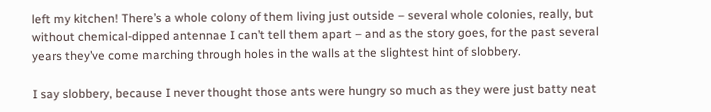left my kitchen! There’s a whole colony of them living just outside – several whole colonies, really, but without chemical-dipped antennae I can’t tell them apart – and as the story goes, for the past several years they’ve come marching through holes in the walls at the slightest hint of slobbery.

I say slobbery, because I never thought those ants were hungry so much as they were just batty neat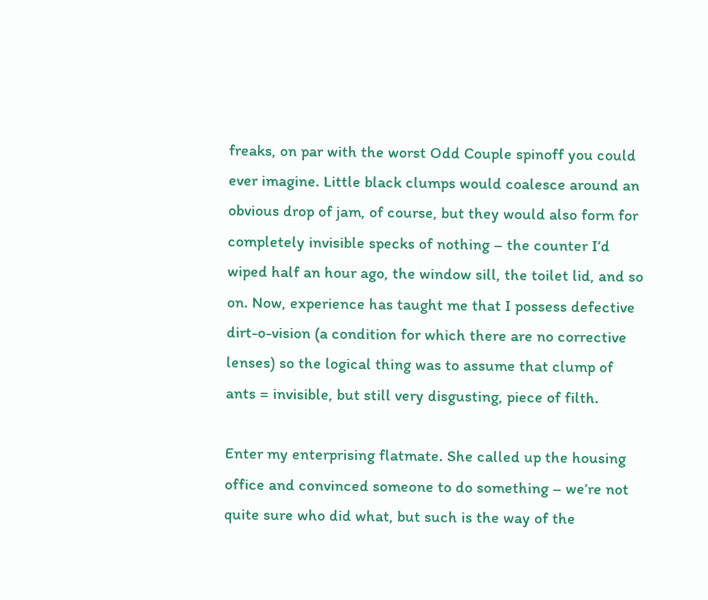freaks, on par with the worst Odd Couple spinoff you could ever imagine. Little black clumps would coalesce around an obvious drop of jam, of course, but they would also form for completely invisible specks of nothing – the counter I’d wiped half an hour ago, the window sill, the toilet lid, and so on. Now, experience has taught me that I possess defective dirt-o-vision (a condition for which there are no corrective lenses) so the logical thing was to assume that clump of ants = invisible, but still very disgusting, piece of filth.

Enter my enterprising flatmate. She called up the housing office and convinced someone to do something – we’re not quite sure who did what, but such is the way of the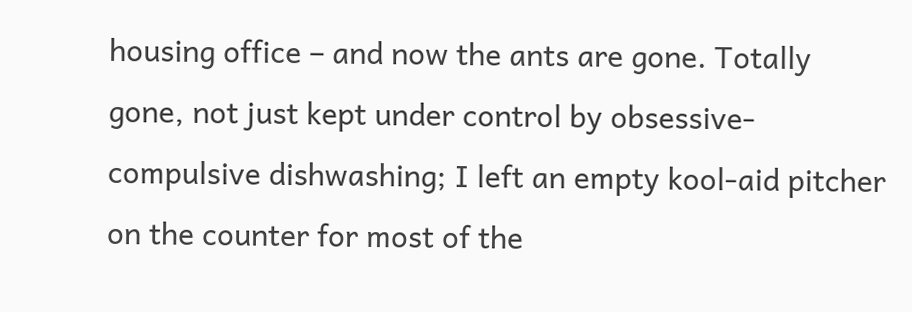housing office – and now the ants are gone. Totally gone, not just kept under control by obsessive-compulsive dishwashing; I left an empty kool-aid pitcher on the counter for most of the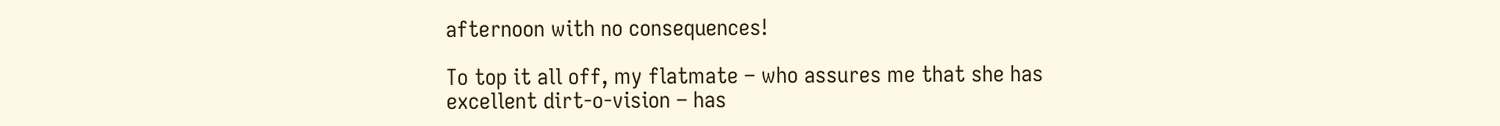afternoon with no consequences!

To top it all off, my flatmate – who assures me that she has excellent dirt-o-vision – has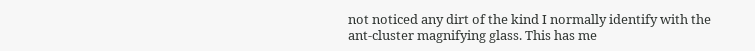not noticed any dirt of the kind I normally identify with the ant-cluster magnifying glass. This has me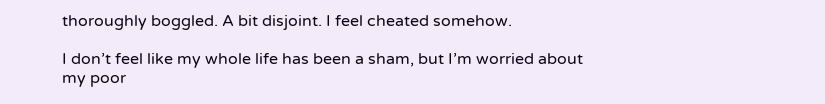thoroughly boggled. A bit disjoint. I feel cheated somehow.

I don’t feel like my whole life has been a sham, but I’m worried about my poor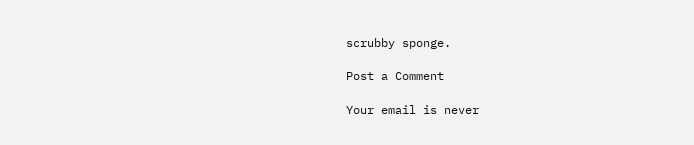scrubby sponge.

Post a Comment

Your email is never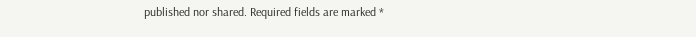published nor shared. Required fields are marked *